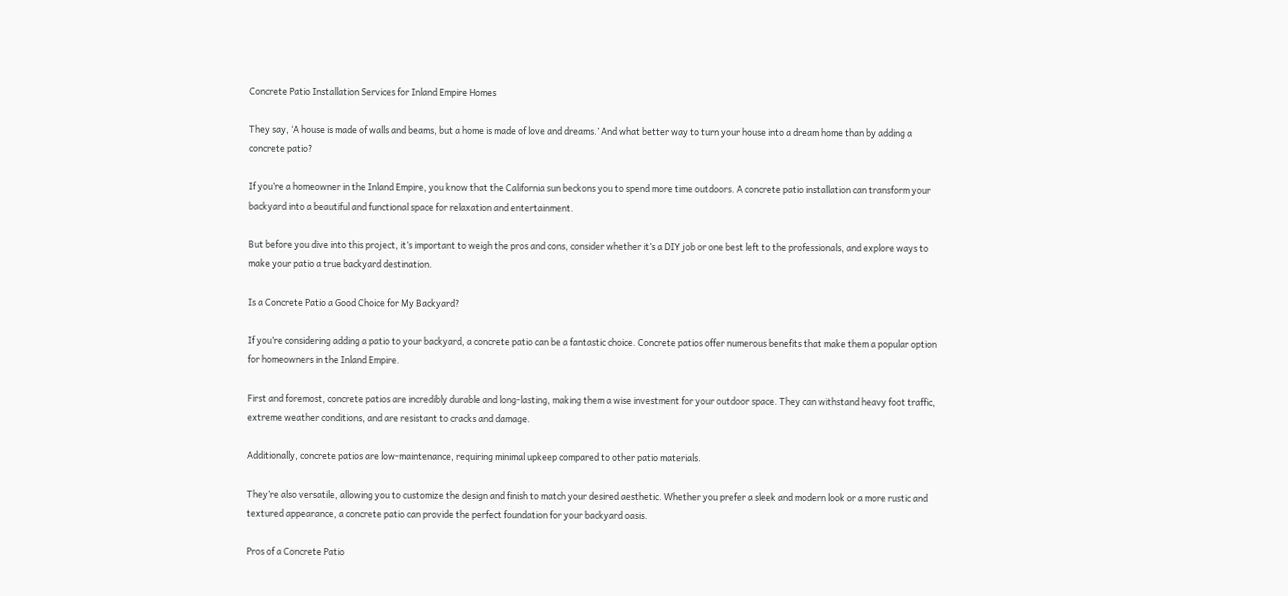Concrete Patio Installation Services for Inland Empire Homes

They say, ‘A house is made of walls and beams, but a home is made of love and dreams.’ And what better way to turn your house into a dream home than by adding a concrete patio?

If you’re a homeowner in the Inland Empire, you know that the California sun beckons you to spend more time outdoors. A concrete patio installation can transform your backyard into a beautiful and functional space for relaxation and entertainment.

But before you dive into this project, it’s important to weigh the pros and cons, consider whether it’s a DIY job or one best left to the professionals, and explore ways to make your patio a true backyard destination.

Is a Concrete Patio a Good Choice for My Backyard?

If you’re considering adding a patio to your backyard, a concrete patio can be a fantastic choice. Concrete patios offer numerous benefits that make them a popular option for homeowners in the Inland Empire.

First and foremost, concrete patios are incredibly durable and long-lasting, making them a wise investment for your outdoor space. They can withstand heavy foot traffic, extreme weather conditions, and are resistant to cracks and damage.

Additionally, concrete patios are low-maintenance, requiring minimal upkeep compared to other patio materials.

They’re also versatile, allowing you to customize the design and finish to match your desired aesthetic. Whether you prefer a sleek and modern look or a more rustic and textured appearance, a concrete patio can provide the perfect foundation for your backyard oasis.

Pros of a Concrete Patio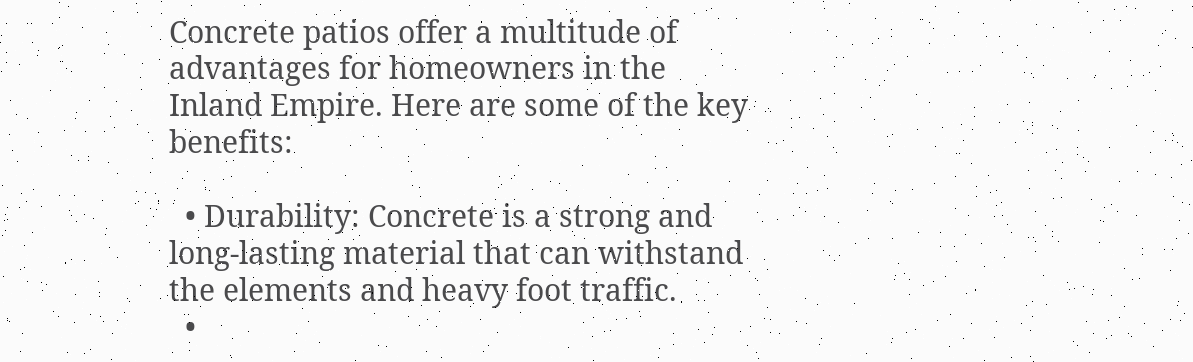Concrete patios offer a multitude of advantages for homeowners in the Inland Empire. Here are some of the key benefits:

  • Durability: Concrete is a strong and long-lasting material that can withstand the elements and heavy foot traffic.
  •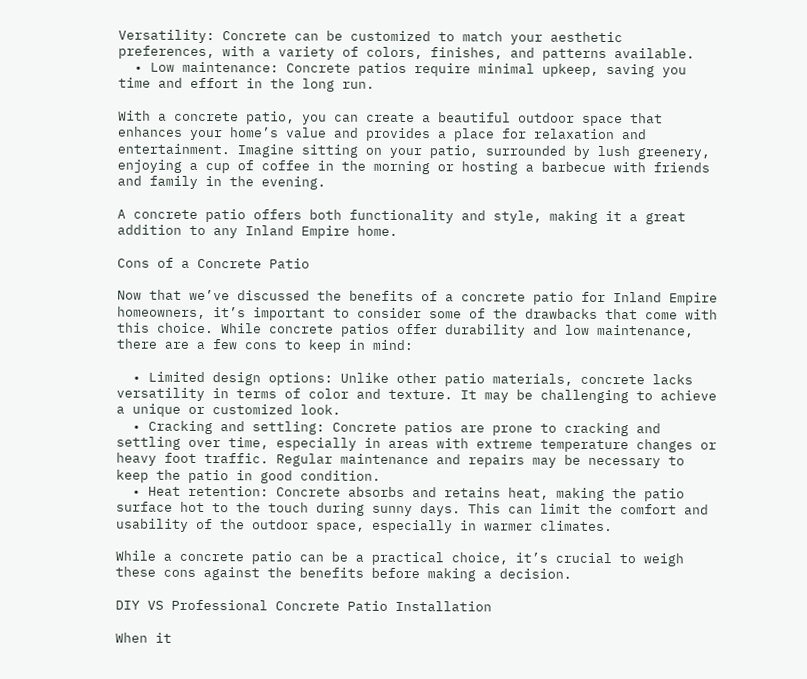Versatility: Concrete can be customized to match your aesthetic preferences, with a variety of colors, finishes, and patterns available.
  • Low maintenance: Concrete patios require minimal upkeep, saving you time and effort in the long run.

With a concrete patio, you can create a beautiful outdoor space that enhances your home’s value and provides a place for relaxation and entertainment. Imagine sitting on your patio, surrounded by lush greenery, enjoying a cup of coffee in the morning or hosting a barbecue with friends and family in the evening.

A concrete patio offers both functionality and style, making it a great addition to any Inland Empire home.

Cons of a Concrete Patio

Now that we’ve discussed the benefits of a concrete patio for Inland Empire homeowners, it’s important to consider some of the drawbacks that come with this choice. While concrete patios offer durability and low maintenance, there are a few cons to keep in mind:

  • Limited design options: Unlike other patio materials, concrete lacks versatility in terms of color and texture. It may be challenging to achieve a unique or customized look.
  • Cracking and settling: Concrete patios are prone to cracking and settling over time, especially in areas with extreme temperature changes or heavy foot traffic. Regular maintenance and repairs may be necessary to keep the patio in good condition.
  • Heat retention: Concrete absorbs and retains heat, making the patio surface hot to the touch during sunny days. This can limit the comfort and usability of the outdoor space, especially in warmer climates.

While a concrete patio can be a practical choice, it’s crucial to weigh these cons against the benefits before making a decision.

DIY VS Professional Concrete Patio Installation

When it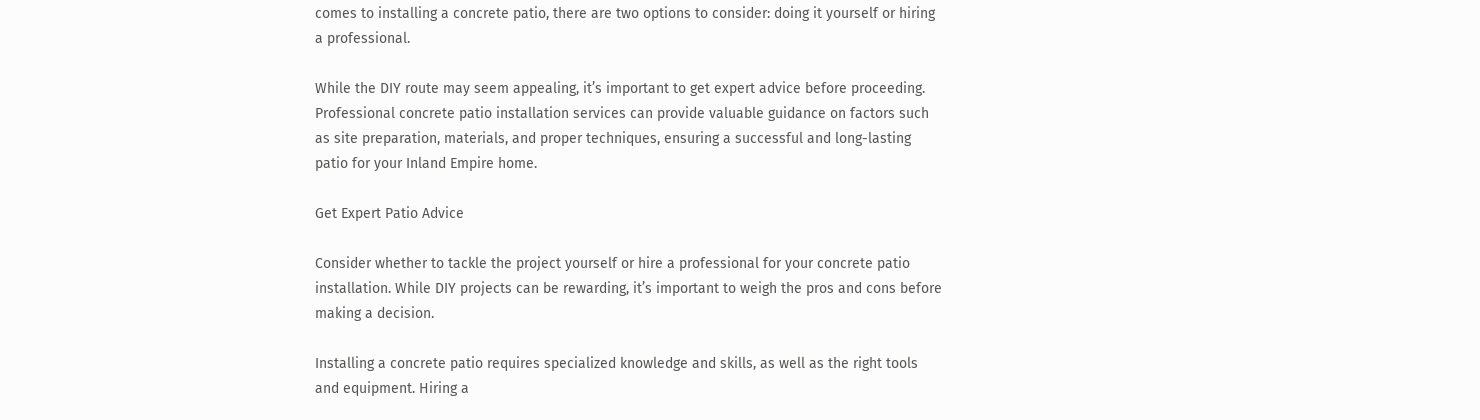comes to installing a concrete patio, there are two options to consider: doing it yourself or hiring a professional.

While the DIY route may seem appealing, it’s important to get expert advice before proceeding. Professional concrete patio installation services can provide valuable guidance on factors such as site preparation, materials, and proper techniques, ensuring a successful and long-lasting patio for your Inland Empire home.

Get Expert Patio Advice

Consider whether to tackle the project yourself or hire a professional for your concrete patio installation. While DIY projects can be rewarding, it’s important to weigh the pros and cons before making a decision.

Installing a concrete patio requires specialized knowledge and skills, as well as the right tools and equipment. Hiring a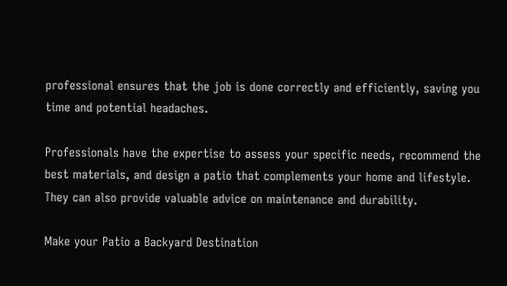professional ensures that the job is done correctly and efficiently, saving you time and potential headaches.

Professionals have the expertise to assess your specific needs, recommend the best materials, and design a patio that complements your home and lifestyle. They can also provide valuable advice on maintenance and durability.

Make your Patio a Backyard Destination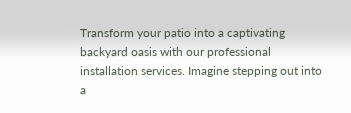Transform your patio into a captivating backyard oasis with our professional installation services. Imagine stepping out into a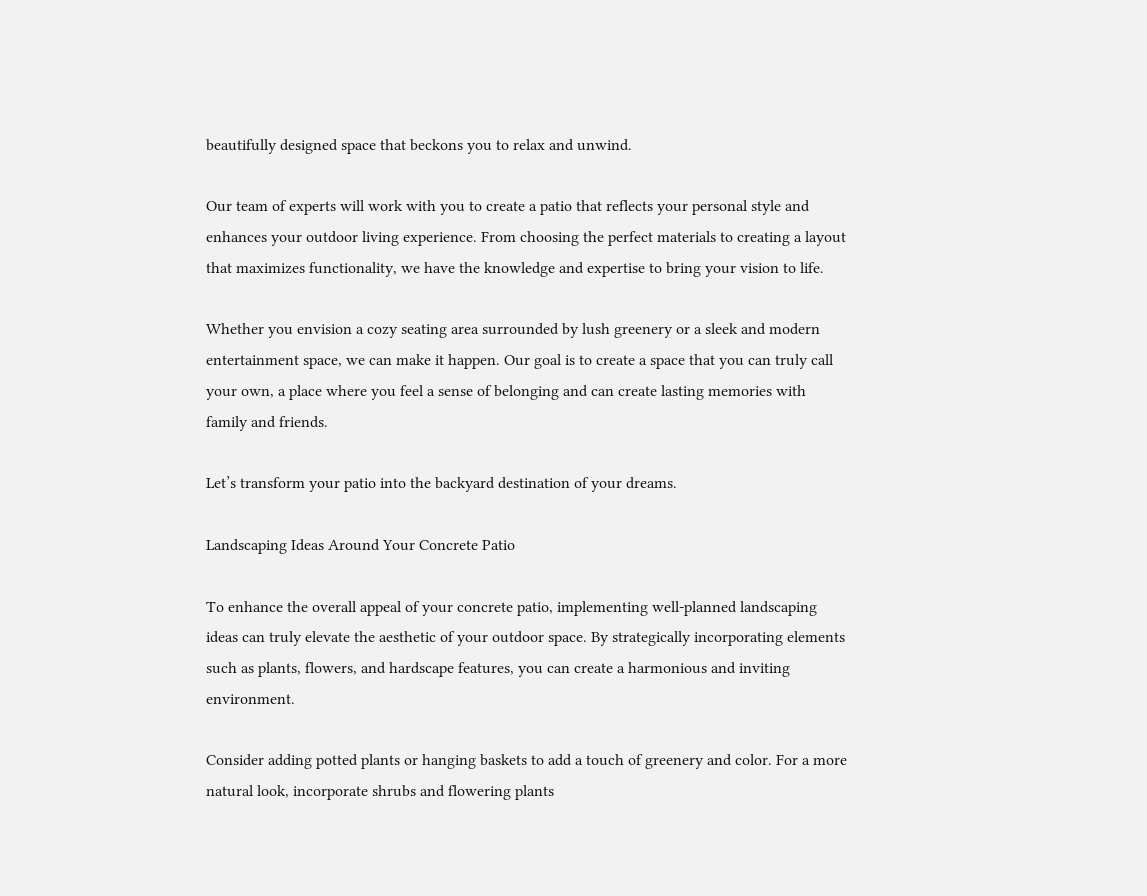beautifully designed space that beckons you to relax and unwind.

Our team of experts will work with you to create a patio that reflects your personal style and enhances your outdoor living experience. From choosing the perfect materials to creating a layout that maximizes functionality, we have the knowledge and expertise to bring your vision to life.

Whether you envision a cozy seating area surrounded by lush greenery or a sleek and modern entertainment space, we can make it happen. Our goal is to create a space that you can truly call your own, a place where you feel a sense of belonging and can create lasting memories with family and friends.

Let’s transform your patio into the backyard destination of your dreams.

Landscaping Ideas Around Your Concrete Patio

To enhance the overall appeal of your concrete patio, implementing well-planned landscaping ideas can truly elevate the aesthetic of your outdoor space. By strategically incorporating elements such as plants, flowers, and hardscape features, you can create a harmonious and inviting environment.

Consider adding potted plants or hanging baskets to add a touch of greenery and color. For a more natural look, incorporate shrubs and flowering plants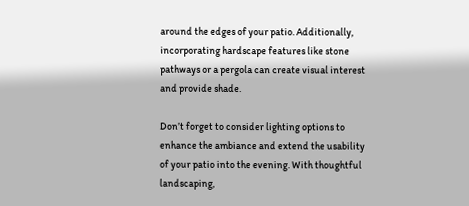around the edges of your patio. Additionally, incorporating hardscape features like stone pathways or a pergola can create visual interest and provide shade.

Don’t forget to consider lighting options to enhance the ambiance and extend the usability of your patio into the evening. With thoughtful landscaping,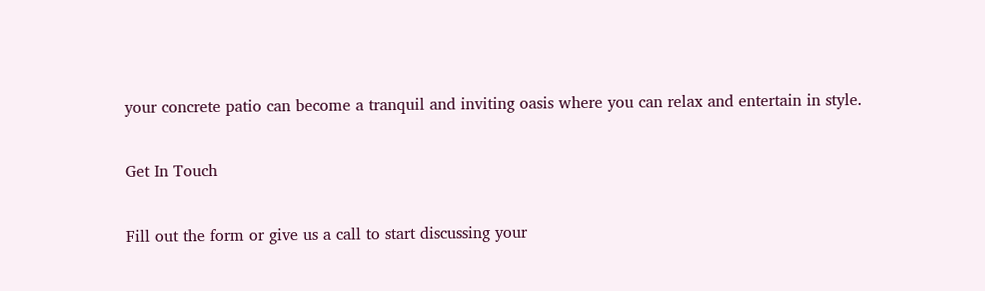your concrete patio can become a tranquil and inviting oasis where you can relax and entertain in style.

Get In Touch

Fill out the form or give us a call to start discussing your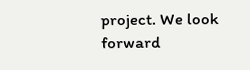project. We look forward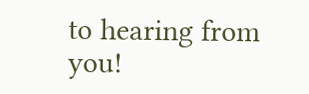to hearing from you!